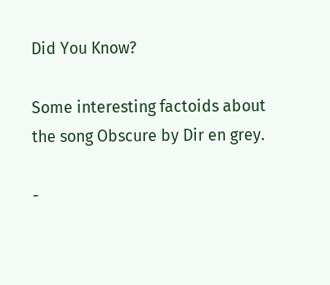Did You Know?

Some interesting factoids about the song Obscure by Dir en grey.

-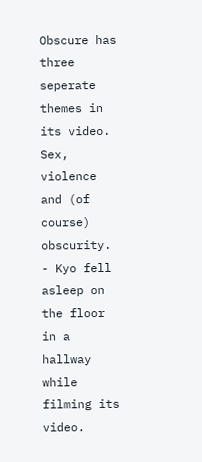Obscure has three seperate themes in its video. Sex, violence and (of course) obscurity.
- Kyo fell asleep on the floor in a hallway while filming its video.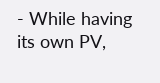- While having its own PV,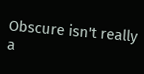Obscure isn't really a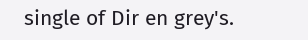single of Dir en grey's.